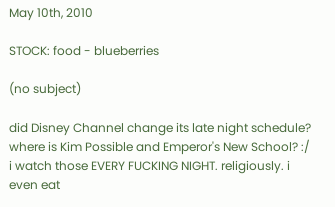May 10th, 2010

STOCK: food - blueberries

(no subject)

did Disney Channel change its late night schedule? where is Kim Possible and Emperor's New School? :/ i watch those EVERY FUCKING NIGHT. religiously. i even eat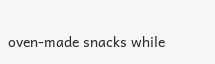oven-made snacks while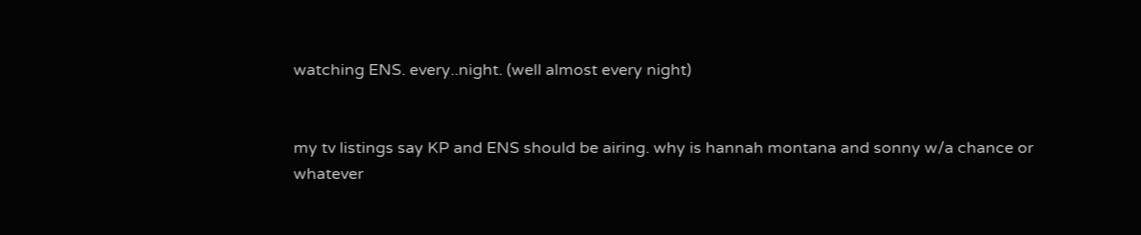watching ENS. every..night. (well almost every night)


my tv listings say KP and ENS should be airing. why is hannah montana and sonny w/a chance or whatever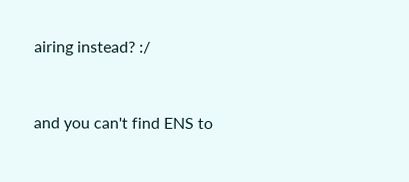airing instead? :/


and you can't find ENS to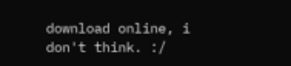download online, i don't think. :/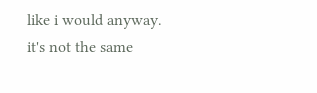like i would anyway. it's not the same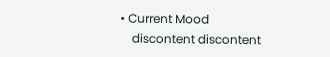• Current Mood
    discontent discontent